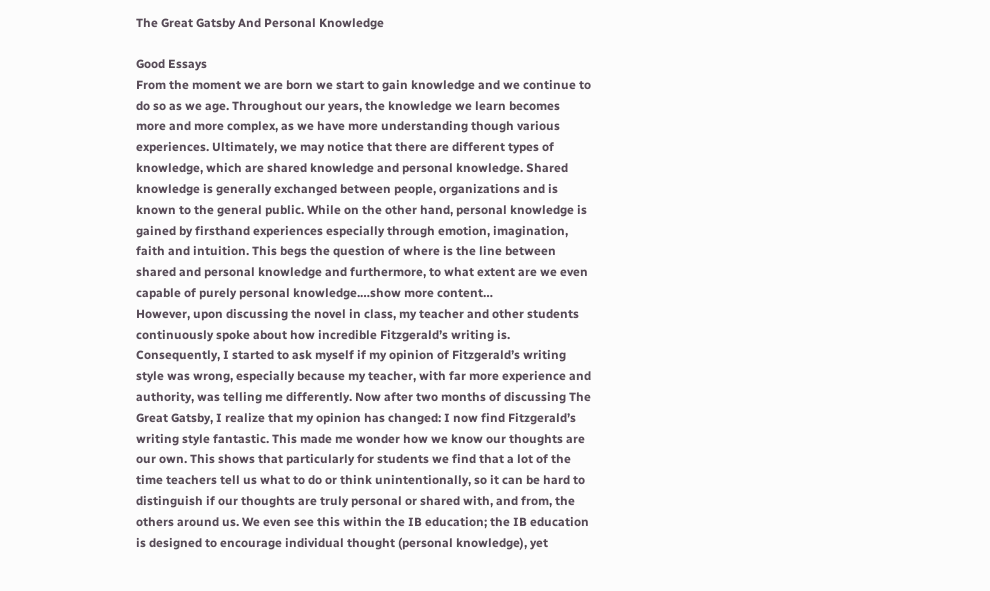The Great Gatsby And Personal Knowledge

Good Essays
From the moment we are born we start to gain knowledge and we continue to do so as we age. Throughout our years, the knowledge we learn becomes more and more complex, as we have more understanding though various experiences. Ultimately, we may notice that there are different types of knowledge, which are shared knowledge and personal knowledge. Shared knowledge is generally exchanged between people, organizations and is known to the general public. While on the other hand, personal knowledge is gained by firsthand experiences especially through emotion, imagination, faith and intuition. This begs the question of where is the line between shared and personal knowledge and furthermore, to what extent are we even capable of purely personal knowledge.…show more content…
However, upon discussing the novel in class, my teacher and other students continuously spoke about how incredible Fitzgerald’s writing is. Consequently, I started to ask myself if my opinion of Fitzgerald’s writing style was wrong, especially because my teacher, with far more experience and authority, was telling me differently. Now after two months of discussing The Great Gatsby, I realize that my opinion has changed: I now find Fitzgerald’s writing style fantastic. This made me wonder how we know our thoughts are our own. This shows that particularly for students we find that a lot of the time teachers tell us what to do or think unintentionally, so it can be hard to distinguish if our thoughts are truly personal or shared with, and from, the others around us. We even see this within the IB education; the IB education is designed to encourage individual thought (personal knowledge), yet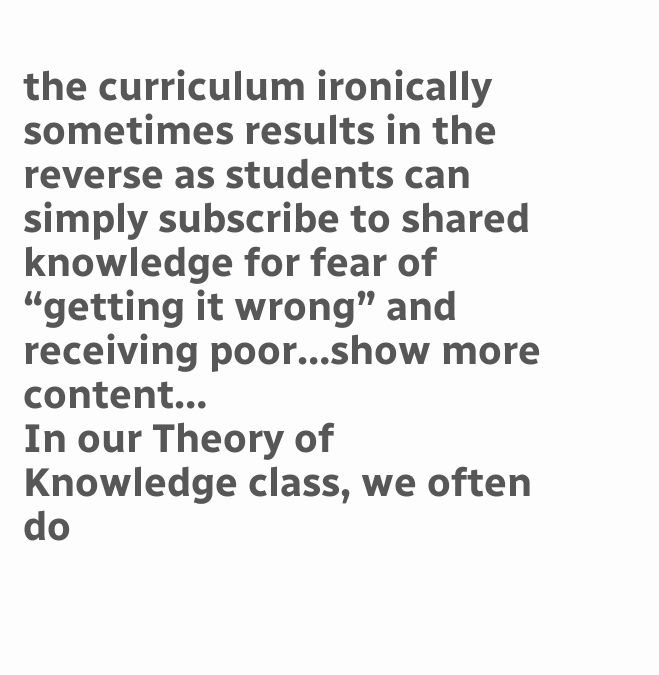the curriculum ironically sometimes results in the reverse as students can simply subscribe to shared knowledge for fear of “getting it wrong” and receiving poor…show more content…
In our Theory of Knowledge class, we often do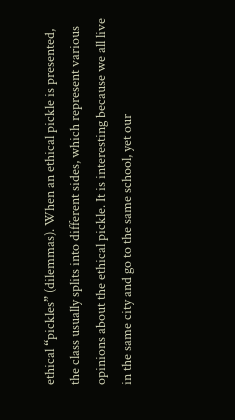ethical “pickles” (dilemmas). When an ethical pickle is presented, the class usually splits into different sides, which represent various opinions about the ethical pickle. It is interesting because we all live in the same city and go to the same school, yet our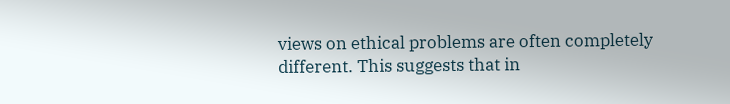views on ethical problems are often completely different. This suggests that in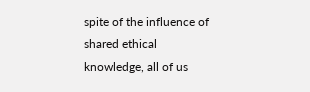spite of the influence of shared ethical knowledge, all of us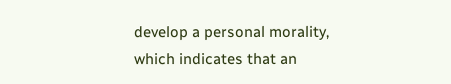develop a personal morality, which indicates that an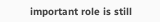important role is still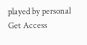played by personal
Get Access